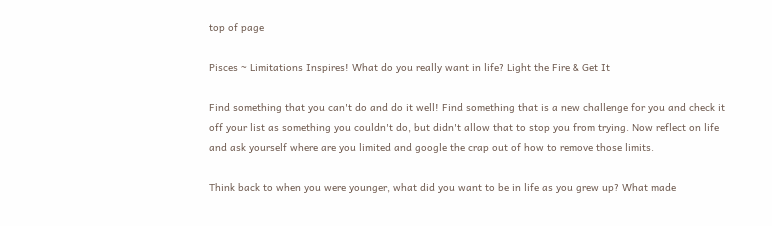top of page

Pisces ~ Limitations Inspires! What do you really want in life? Light the Fire & Get It

Find something that you can't do and do it well! Find something that is a new challenge for you and check it off your list as something you couldn't do, but didn't allow that to stop you from trying. Now reflect on life and ask yourself where are you limited and google the crap out of how to remove those limits.

Think back to when you were younger, what did you want to be in life as you grew up? What made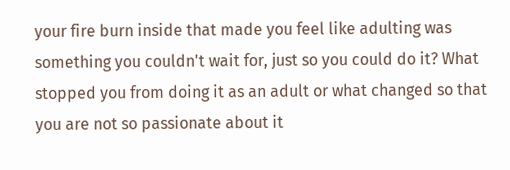your fire burn inside that made you feel like adulting was something you couldn't wait for, just so you could do it? What stopped you from doing it as an adult or what changed so that you are not so passionate about it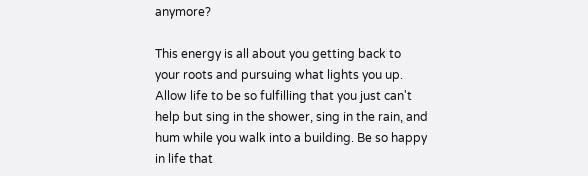anymore?

This energy is all about you getting back to your roots and pursuing what lights you up. Allow life to be so fulfilling that you just can't help but sing in the shower, sing in the rain, and hum while you walk into a building. Be so happy in life that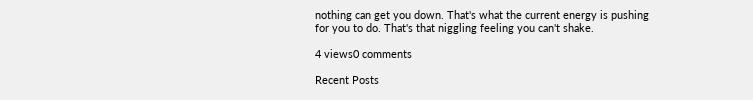nothing can get you down. That's what the current energy is pushing for you to do. That's that niggling feeling you can't shake.

4 views0 comments

Recent Posts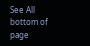See All
bottom of page